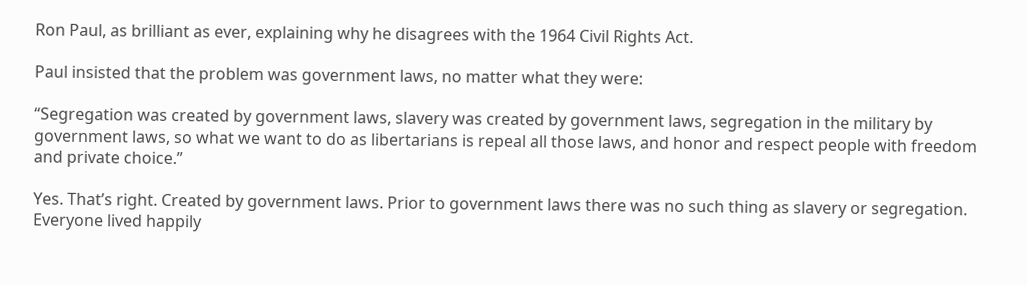Ron Paul, as brilliant as ever, explaining why he disagrees with the 1964 Civil Rights Act.

Paul insisted that the problem was government laws, no matter what they were:

“Segregation was created by government laws, slavery was created by government laws, segregation in the military by government laws, so what we want to do as libertarians is repeal all those laws, and honor and respect people with freedom and private choice.”

Yes. That’s right. Created by government laws. Prior to government laws there was no such thing as slavery or segregation. Everyone lived happily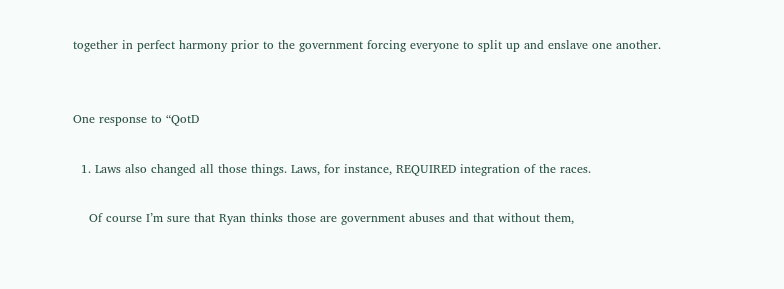together in perfect harmony prior to the government forcing everyone to split up and enslave one another.


One response to “QotD

  1. Laws also changed all those things. Laws, for instance, REQUIRED integration of the races.

    Of course I’m sure that Ryan thinks those are government abuses and that without them,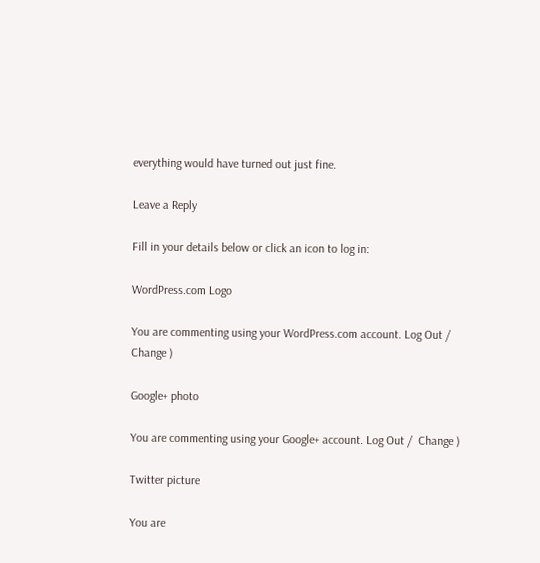everything would have turned out just fine.

Leave a Reply

Fill in your details below or click an icon to log in:

WordPress.com Logo

You are commenting using your WordPress.com account. Log Out /  Change )

Google+ photo

You are commenting using your Google+ account. Log Out /  Change )

Twitter picture

You are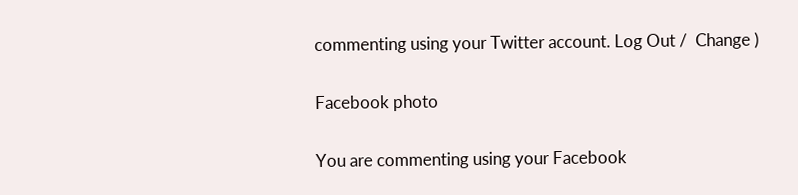commenting using your Twitter account. Log Out /  Change )

Facebook photo

You are commenting using your Facebook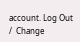account. Log Out /  Change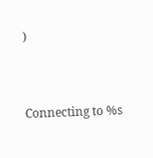)


Connecting to %s